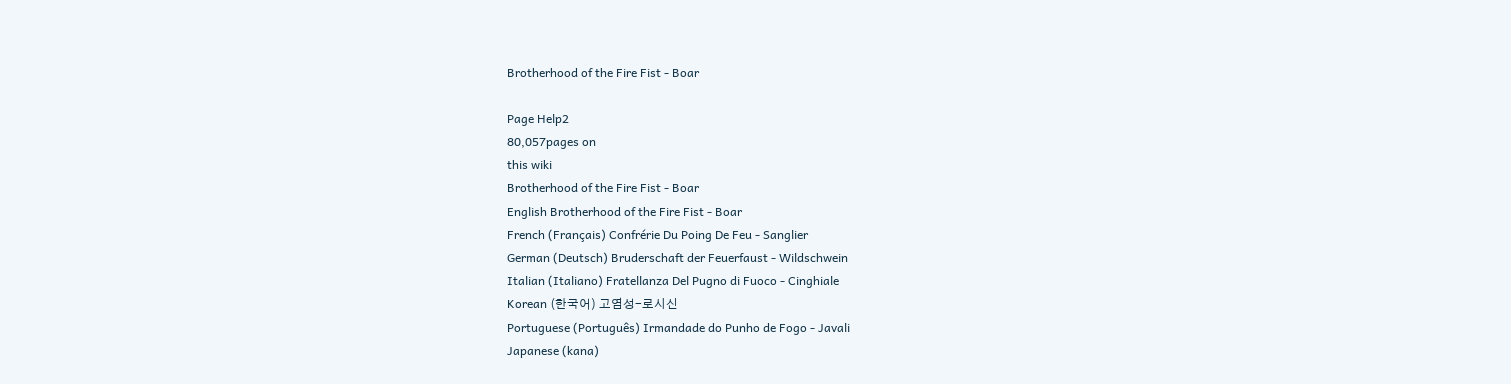Brotherhood of the Fire Fist - Boar

Page Help2
80,057pages on
this wiki
Brotherhood of the Fire Fist - Boar
English Brotherhood of the Fire Fist - Boar
French (Français) Confrérie Du Poing De Feu - Sanglier
German (Deutsch) Bruderschaft der Feuerfaust - Wildschwein
Italian (Italiano) Fratellanza Del Pugno di Fuoco - Cinghiale
Korean (한국어) 고염성-로시신
Portuguese (Português) Irmandade do Punho de Fogo - Javali
Japanese (kana)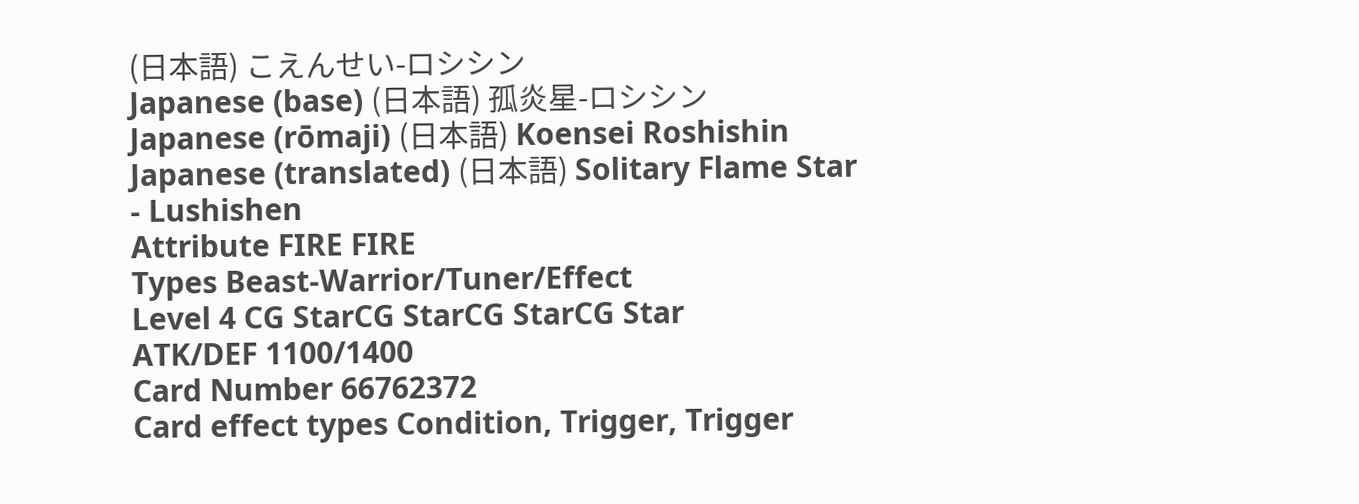(日本語) こえんせい-ロシシン
Japanese (base) (日本語) 孤炎星-ロシシン
Japanese (rōmaji) (日本語) Koensei Roshishin
Japanese (translated) (日本語) Solitary Flame Star - Lushishen
Attribute FIRE FIRE
Types Beast-Warrior/Tuner/Effect
Level 4 CG StarCG StarCG StarCG Star
ATK/DEF 1100/1400
Card Number 66762372
Card effect types Condition, Trigger, Trigger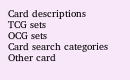Card descriptions
TCG sets
OCG sets
Card search categories
Other card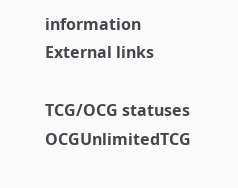information
External links

TCG/OCG statuses
OCGUnlimitedTCG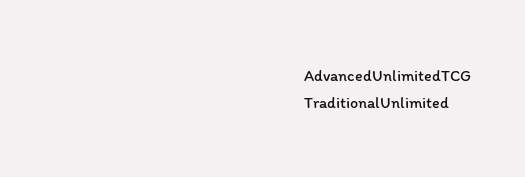AdvancedUnlimitedTCG TraditionalUnlimited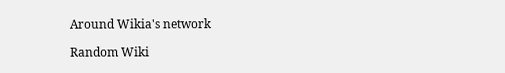Around Wikia's network

Random Wiki